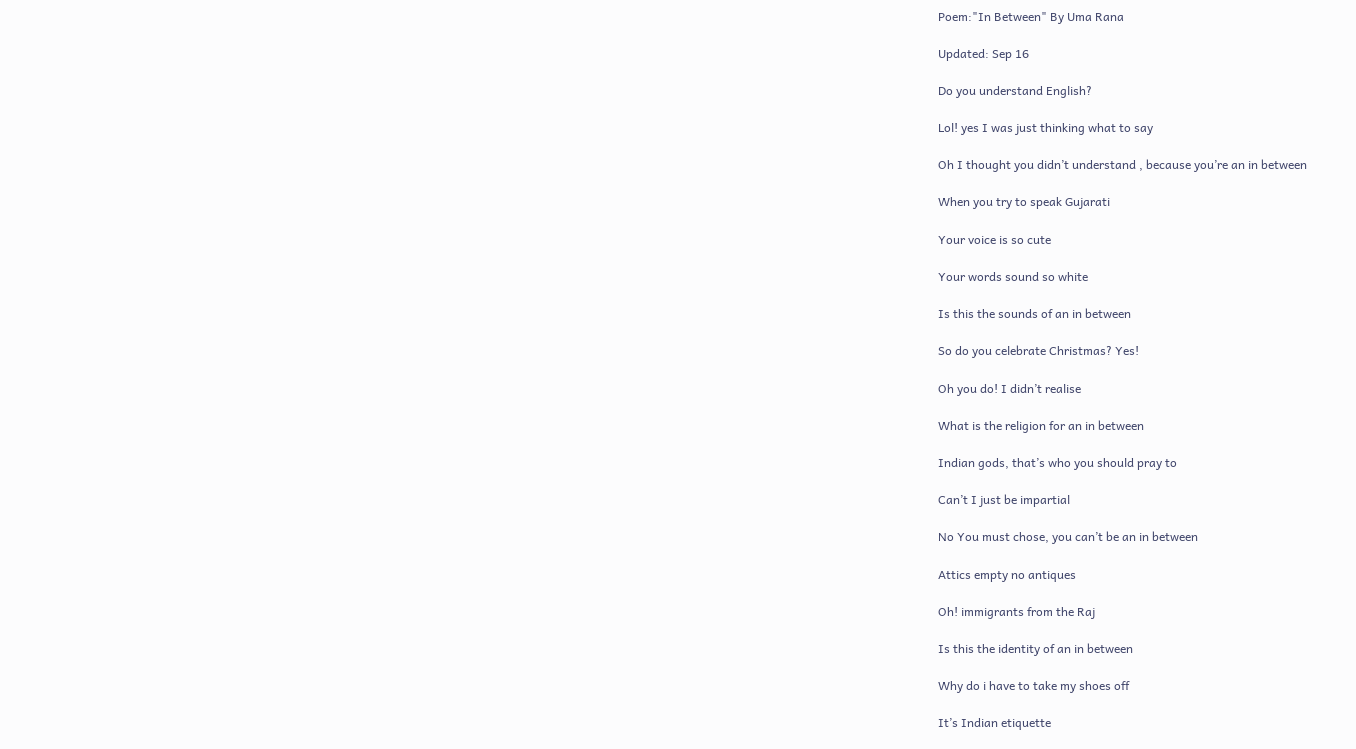Poem:"In Between" By Uma Rana

Updated: Sep 16

Do you understand English?

Lol! yes I was just thinking what to say

Oh I thought you didn’t understand , because you’re an in between

When you try to speak Gujarati

Your voice is so cute

Your words sound so white

Is this the sounds of an in between

So do you celebrate Christmas? Yes!

Oh you do! I didn’t realise

What is the religion for an in between

Indian gods, that’s who you should pray to

Can’t I just be impartial

No You must chose, you can’t be an in between

Attics empty no antiques

Oh! immigrants from the Raj

Is this the identity of an in between

Why do i have to take my shoes off

It’s Indian etiquette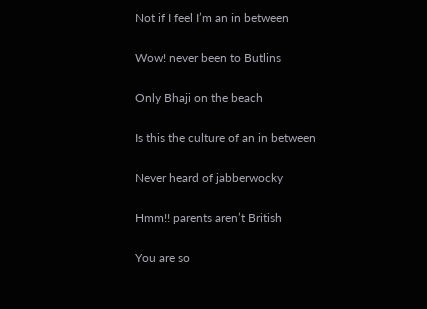Not if I feel I’m an in between

Wow! never been to Butlins

Only Bhaji on the beach

Is this the culture of an in between

Never heard of jabberwocky

Hmm!! parents aren’t British

You are so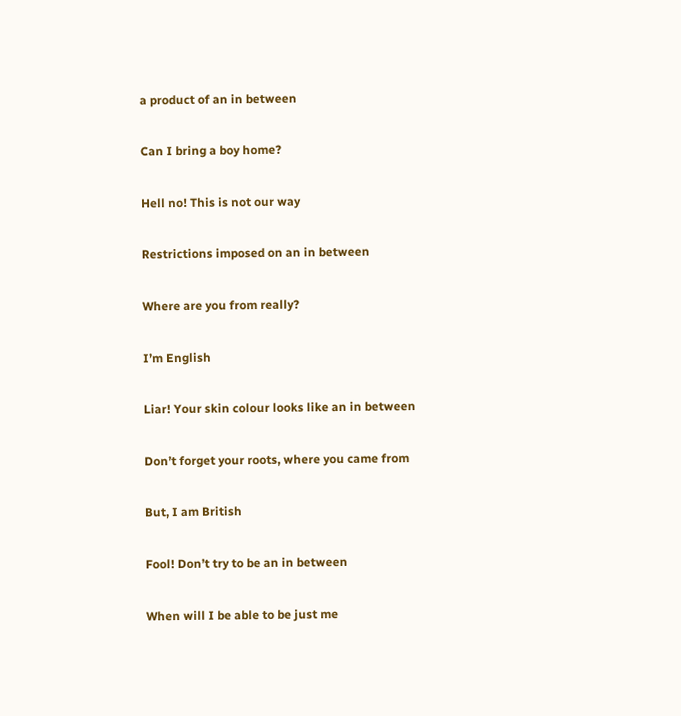a product of an in between

Can I bring a boy home?

Hell no! This is not our way

Restrictions imposed on an in between

Where are you from really?

I’m English

Liar! Your skin colour looks like an in between

Don’t forget your roots, where you came from

But, I am British

Fool! Don’t try to be an in between

When will I be able to be just me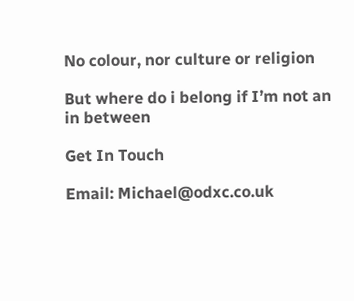No colour, nor culture or religion

But where do i belong if I’m not an in between

Get In Touch

Email: Michael@odxc.co.uk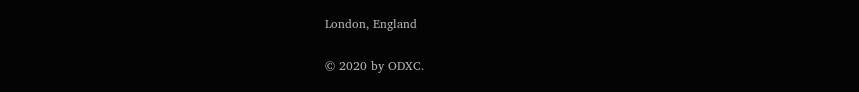London, England

© 2020 by ODXC.